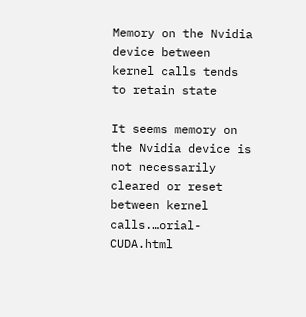Memory on the Nvidia device between kernel calls tends to retain state

It seems memory on the Nvidia device is not necessarily cleared or reset between kernel calls.…orial-CUDA.html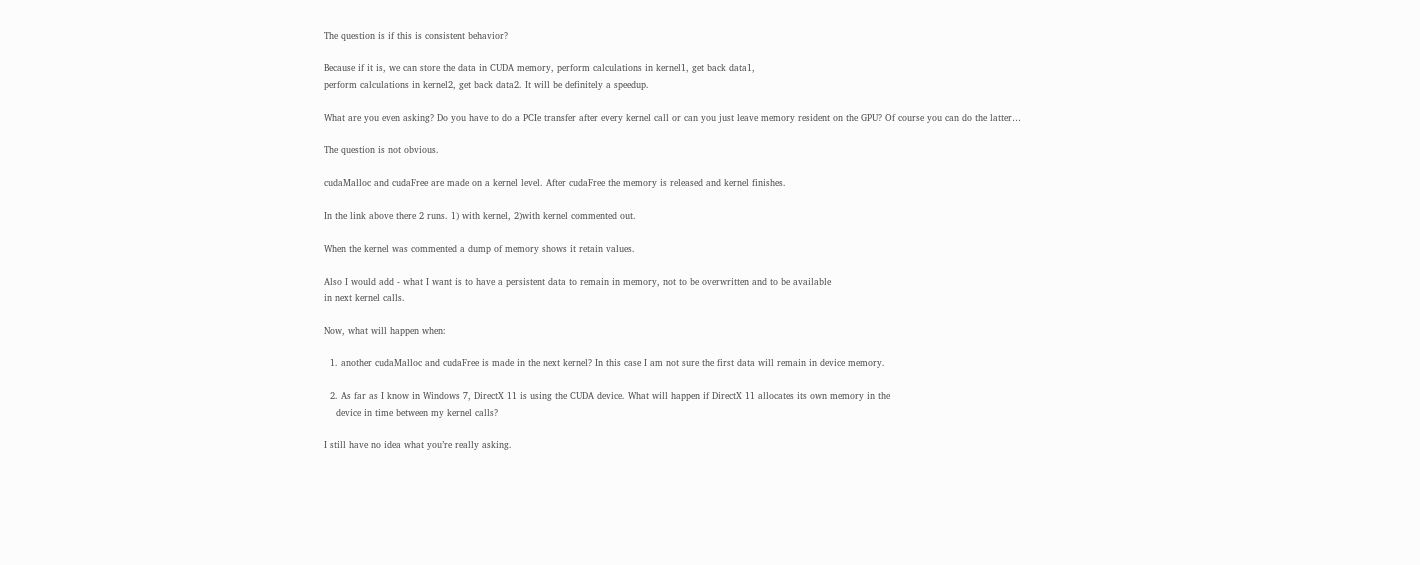The question is if this is consistent behavior?

Because if it is, we can store the data in CUDA memory, perform calculations in kernel1, get back data1,
perform calculations in kernel2, get back data2. It will be definitely a speedup.

What are you even asking? Do you have to do a PCIe transfer after every kernel call or can you just leave memory resident on the GPU? Of course you can do the latter…

The question is not obvious.

cudaMalloc and cudaFree are made on a kernel level. After cudaFree the memory is released and kernel finishes.

In the link above there 2 runs. 1) with kernel, 2)with kernel commented out.

When the kernel was commented a dump of memory shows it retain values.

Also I would add - what I want is to have a persistent data to remain in memory, not to be overwritten and to be available
in next kernel calls.

Now, what will happen when:

  1. another cudaMalloc and cudaFree is made in the next kernel? In this case I am not sure the first data will remain in device memory.

  2. As far as I know in Windows 7, DirectX 11 is using the CUDA device. What will happen if DirectX 11 allocates its own memory in the
    device in time between my kernel calls?

I still have no idea what you’re really asking.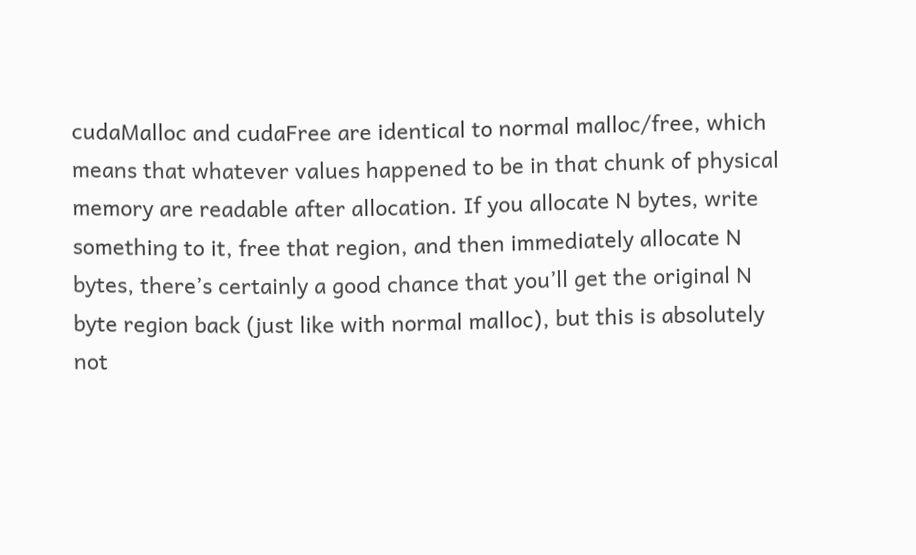cudaMalloc and cudaFree are identical to normal malloc/free, which means that whatever values happened to be in that chunk of physical memory are readable after allocation. If you allocate N bytes, write something to it, free that region, and then immediately allocate N bytes, there’s certainly a good chance that you’ll get the original N byte region back (just like with normal malloc), but this is absolutely not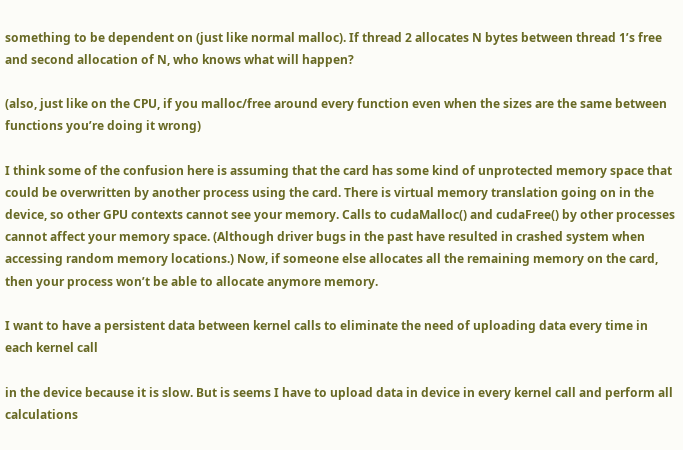something to be dependent on (just like normal malloc). If thread 2 allocates N bytes between thread 1’s free and second allocation of N, who knows what will happen?

(also, just like on the CPU, if you malloc/free around every function even when the sizes are the same between functions you’re doing it wrong)

I think some of the confusion here is assuming that the card has some kind of unprotected memory space that could be overwritten by another process using the card. There is virtual memory translation going on in the device, so other GPU contexts cannot see your memory. Calls to cudaMalloc() and cudaFree() by other processes cannot affect your memory space. (Although driver bugs in the past have resulted in crashed system when accessing random memory locations.) Now, if someone else allocates all the remaining memory on the card, then your process won’t be able to allocate anymore memory.

I want to have a persistent data between kernel calls to eliminate the need of uploading data every time in each kernel call

in the device because it is slow. But is seems I have to upload data in device in every kernel call and perform all calculations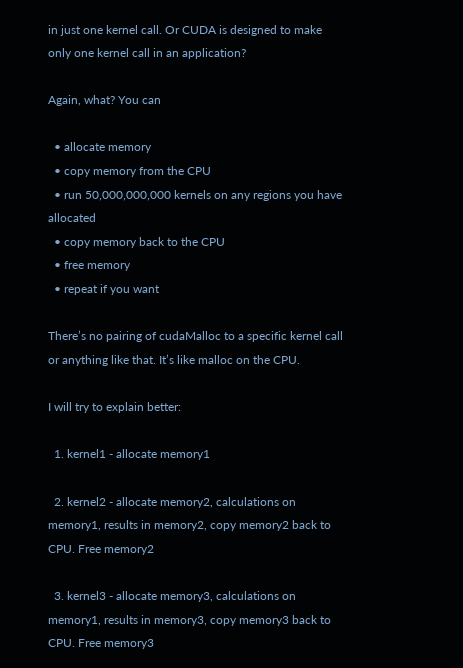in just one kernel call. Or CUDA is designed to make only one kernel call in an application?

Again, what? You can

  • allocate memory
  • copy memory from the CPU
  • run 50,000,000,000 kernels on any regions you have allocated
  • copy memory back to the CPU
  • free memory
  • repeat if you want

There’s no pairing of cudaMalloc to a specific kernel call or anything like that. It’s like malloc on the CPU.

I will try to explain better:

  1. kernel1 - allocate memory1

  2. kernel2 - allocate memory2, calculations on memory1, results in memory2, copy memory2 back to CPU. Free memory2

  3. kernel3 - allocate memory3, calculations on memory1, results in memory3, copy memory3 back to CPU. Free memory3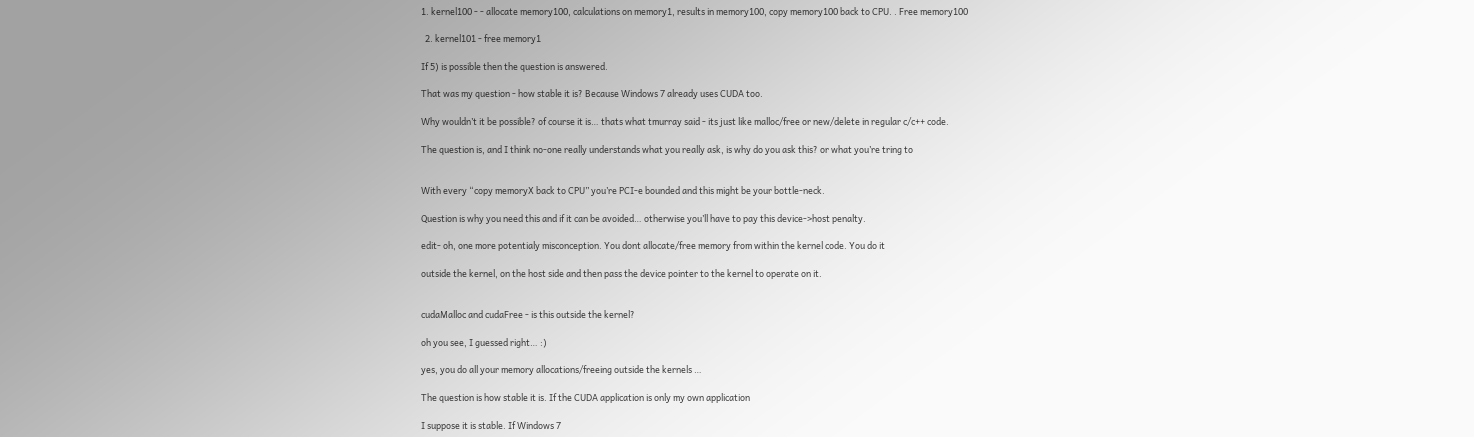1. kernel100 - - allocate memory100, calculations on memory1, results in memory100, copy memory100 back to CPU. . Free memory100

  2. kernel101 - free memory1

If 5) is possible then the question is answered.

That was my question - how stable it is? Because Windows 7 already uses CUDA too.

Why wouldn’t it be possible? of course it is… thats what tmurray said - its just like malloc/free or new/delete in regular c/c++ code.

The question is, and I think no-one really understands what you really ask, is why do you ask this? or what you’re tring to


With every “copy memoryX back to CPU” you’re PCI-e bounded and this might be your bottle-neck.

Question is why you need this and if it can be avoided… otherwise you’ll have to pay this device->host penalty.

edit- oh, one more potentialy misconception. You dont allocate/free memory from within the kernel code. You do it

outside the kernel, on the host side and then pass the device pointer to the kernel to operate on it.


cudaMalloc and cudaFree - is this outside the kernel?

oh you see, I guessed right… :)

yes, you do all your memory allocations/freeing outside the kernels …

The question is how stable it is. If the CUDA application is only my own application

I suppose it is stable. If Windows 7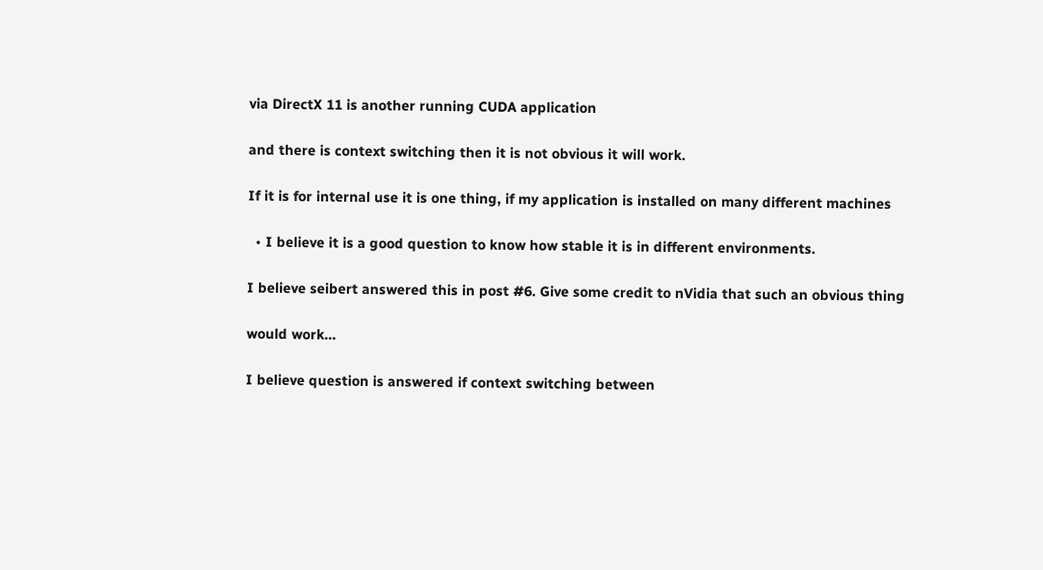via DirectX 11 is another running CUDA application

and there is context switching then it is not obvious it will work.

If it is for internal use it is one thing, if my application is installed on many different machines

  • I believe it is a good question to know how stable it is in different environments.

I believe seibert answered this in post #6. Give some credit to nVidia that such an obvious thing

would work…

I believe question is answered if context switching between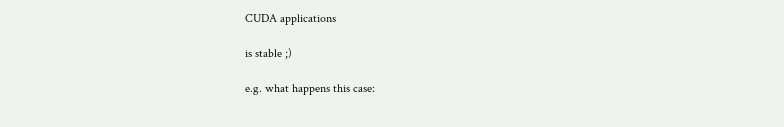CUDA applications

is stable ;)

e.g. what happens this case: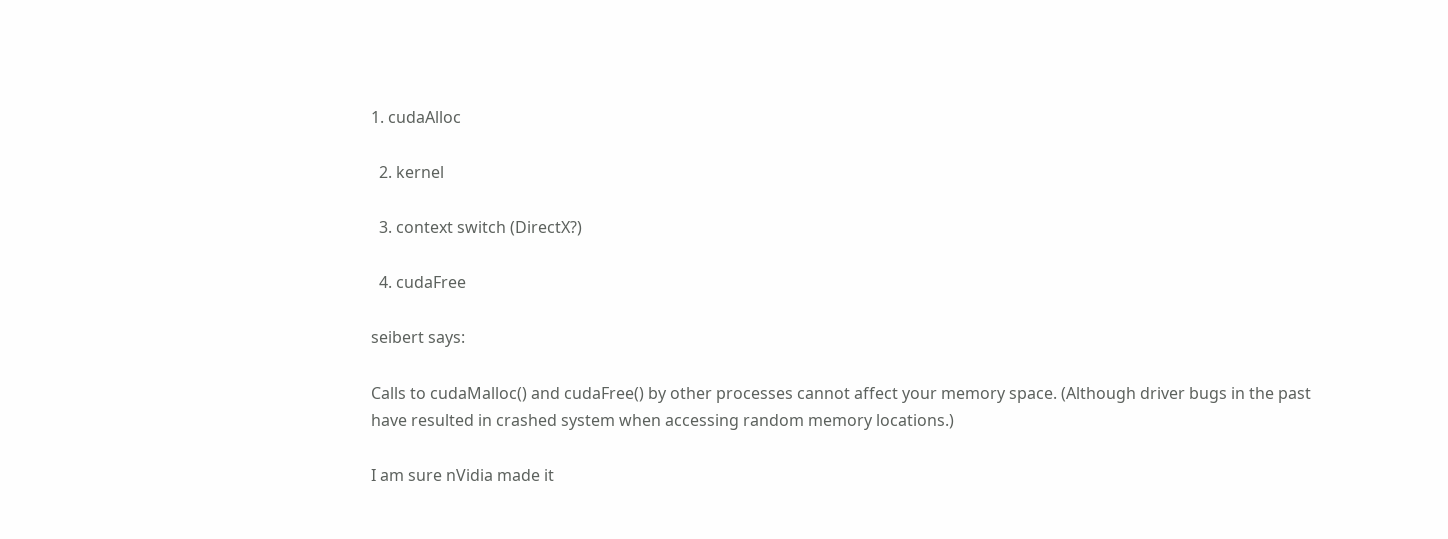1. cudaAlloc

  2. kernel

  3. context switch (DirectX?)

  4. cudaFree

seibert says:

Calls to cudaMalloc() and cudaFree() by other processes cannot affect your memory space. (Although driver bugs in the past have resulted in crashed system when accessing random memory locations.)

I am sure nVidia made it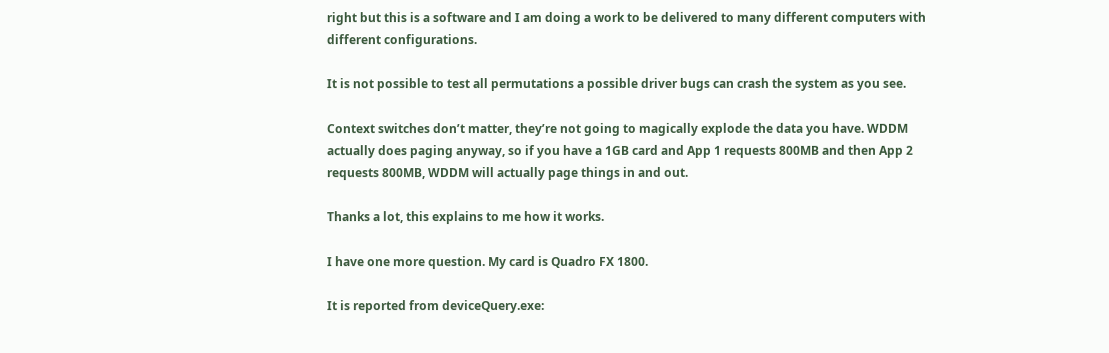right but this is a software and I am doing a work to be delivered to many different computers with different configurations.

It is not possible to test all permutations a possible driver bugs can crash the system as you see.

Context switches don’t matter, they’re not going to magically explode the data you have. WDDM actually does paging anyway, so if you have a 1GB card and App 1 requests 800MB and then App 2 requests 800MB, WDDM will actually page things in and out.

Thanks a lot, this explains to me how it works.

I have one more question. My card is Quadro FX 1800.

It is reported from deviceQuery.exe: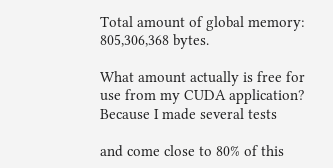Total amount of global memory: 805,306,368 bytes.

What amount actually is free for use from my CUDA application? Because I made several tests

and come close to 80% of this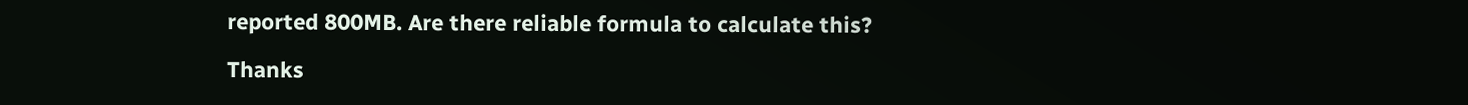reported 800MB. Are there reliable formula to calculate this?

Thanks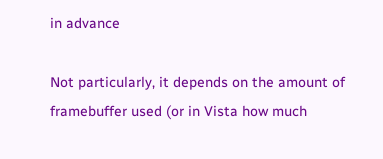in advance

Not particularly, it depends on the amount of framebuffer used (or in Vista how much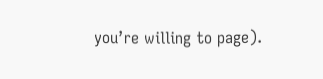you’re willing to page).